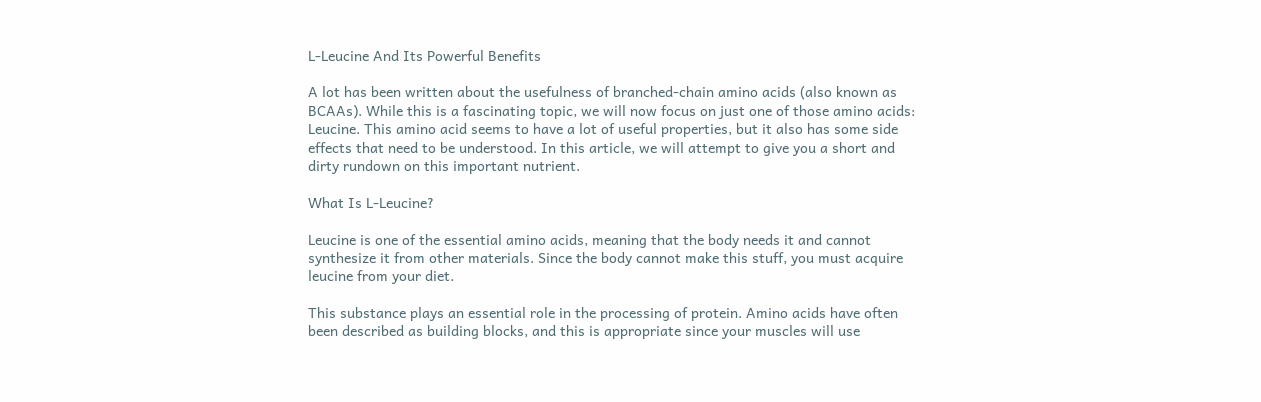L-Leucine And Its Powerful Benefits

A lot has been written about the usefulness of branched-chain amino acids (also known as BCAAs). While this is a fascinating topic, we will now focus on just one of those amino acids: Leucine. This amino acid seems to have a lot of useful properties, but it also has some side effects that need to be understood. In this article, we will attempt to give you a short and dirty rundown on this important nutrient.

What Is L-Leucine?

Leucine is one of the essential amino acids, meaning that the body needs it and cannot synthesize it from other materials. Since the body cannot make this stuff, you must acquire leucine from your diet.

This substance plays an essential role in the processing of protein. Amino acids have often been described as building blocks, and this is appropriate since your muscles will use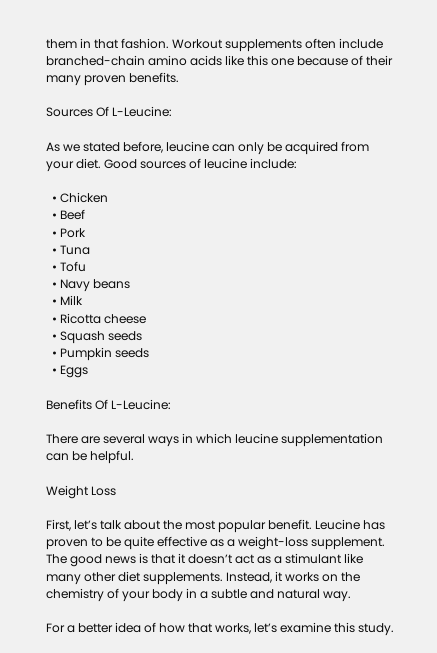them in that fashion. Workout supplements often include branched-chain amino acids like this one because of their many proven benefits.

Sources Of L-Leucine:

As we stated before, leucine can only be acquired from your diet. Good sources of leucine include:

  • Chicken
  • Beef
  • Pork
  • Tuna
  • Tofu
  • Navy beans
  • Milk
  • Ricotta cheese
  • Squash seeds
  • Pumpkin seeds
  • Eggs

Benefits Of L-Leucine:

There are several ways in which leucine supplementation can be helpful.

Weight Loss

First, let’s talk about the most popular benefit. Leucine has proven to be quite effective as a weight-loss supplement. The good news is that it doesn’t act as a stimulant like many other diet supplements. Instead, it works on the chemistry of your body in a subtle and natural way.

For a better idea of how that works, let’s examine this study.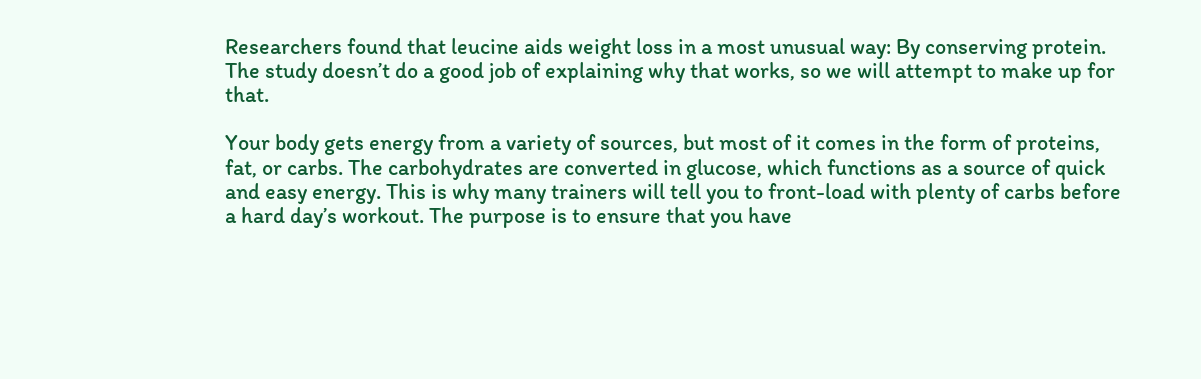Researchers found that leucine aids weight loss in a most unusual way: By conserving protein. The study doesn’t do a good job of explaining why that works, so we will attempt to make up for that.

Your body gets energy from a variety of sources, but most of it comes in the form of proteins, fat, or carbs. The carbohydrates are converted in glucose, which functions as a source of quick and easy energy. This is why many trainers will tell you to front-load with plenty of carbs before a hard day’s workout. The purpose is to ensure that you have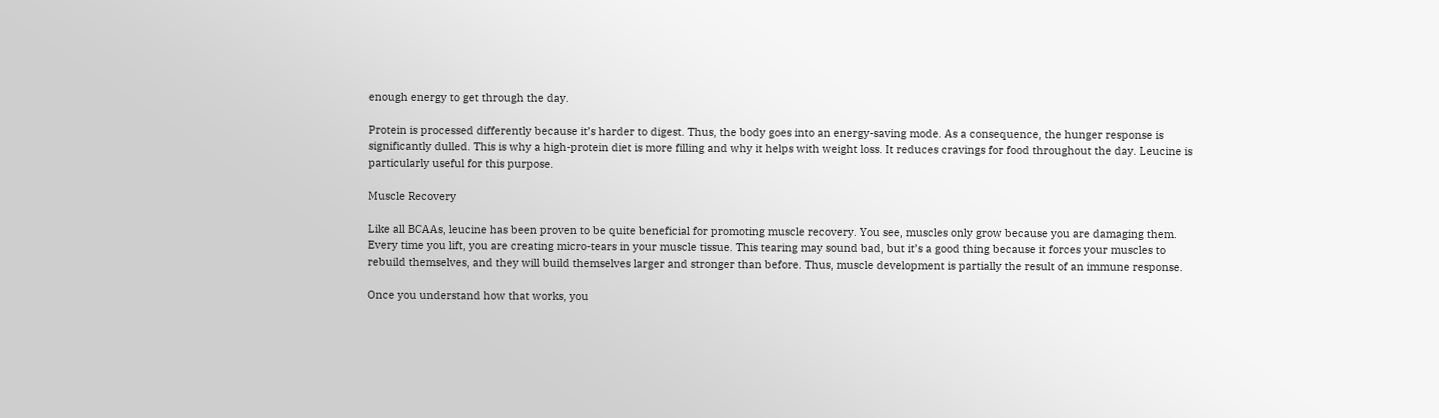enough energy to get through the day.

Protein is processed differently because it’s harder to digest. Thus, the body goes into an energy-saving mode. As a consequence, the hunger response is significantly dulled. This is why a high-protein diet is more filling and why it helps with weight loss. It reduces cravings for food throughout the day. Leucine is particularly useful for this purpose.

Muscle Recovery

Like all BCAAs, leucine has been proven to be quite beneficial for promoting muscle recovery. You see, muscles only grow because you are damaging them. Every time you lift, you are creating micro-tears in your muscle tissue. This tearing may sound bad, but it’s a good thing because it forces your muscles to rebuild themselves, and they will build themselves larger and stronger than before. Thus, muscle development is partially the result of an immune response.

Once you understand how that works, you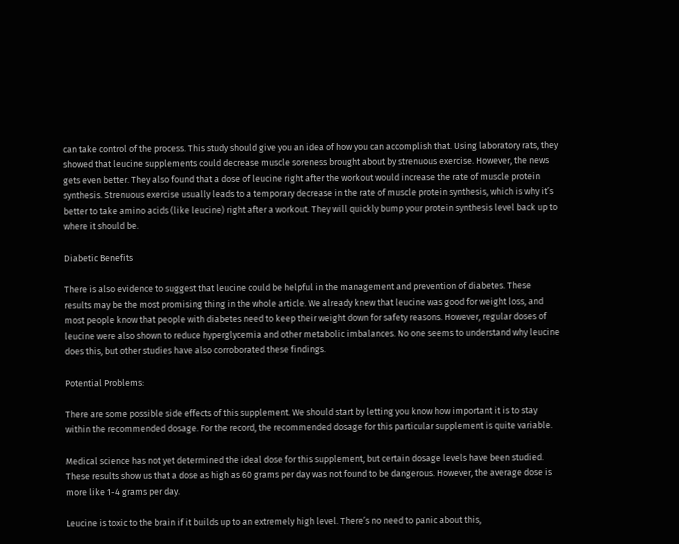can take control of the process. This study should give you an idea of how you can accomplish that. Using laboratory rats, they showed that leucine supplements could decrease muscle soreness brought about by strenuous exercise. However, the news gets even better. They also found that a dose of leucine right after the workout would increase the rate of muscle protein synthesis. Strenuous exercise usually leads to a temporary decrease in the rate of muscle protein synthesis, which is why it’s better to take amino acids (like leucine) right after a workout. They will quickly bump your protein synthesis level back up to where it should be.

Diabetic Benefits

There is also evidence to suggest that leucine could be helpful in the management and prevention of diabetes. These results may be the most promising thing in the whole article. We already knew that leucine was good for weight loss, and most people know that people with diabetes need to keep their weight down for safety reasons. However, regular doses of leucine were also shown to reduce hyperglycemia and other metabolic imbalances. No one seems to understand why leucine does this, but other studies have also corroborated these findings.

Potential Problems:

There are some possible side effects of this supplement. We should start by letting you know how important it is to stay within the recommended dosage. For the record, the recommended dosage for this particular supplement is quite variable.

Medical science has not yet determined the ideal dose for this supplement, but certain dosage levels have been studied. These results show us that a dose as high as 60 grams per day was not found to be dangerous. However, the average dose is more like 1-4 grams per day.

Leucine is toxic to the brain if it builds up to an extremely high level. There’s no need to panic about this,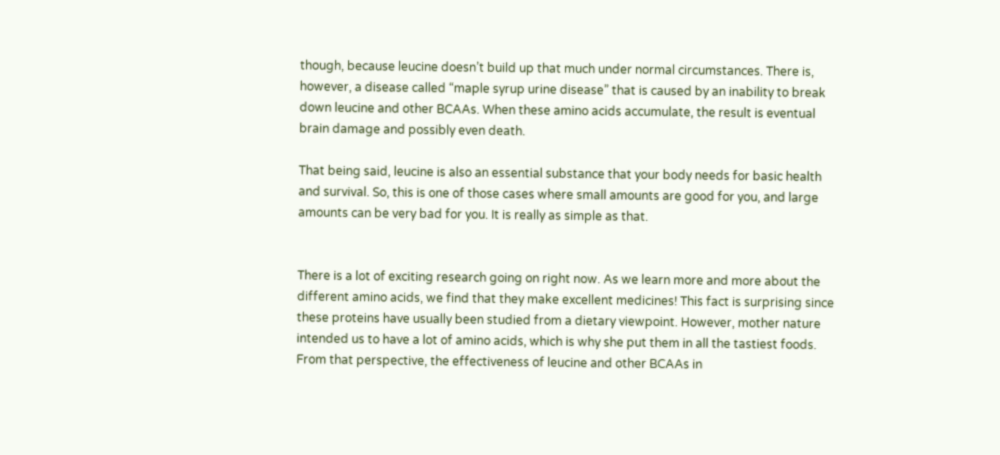though, because leucine doesn’t build up that much under normal circumstances. There is, however, a disease called “maple syrup urine disease” that is caused by an inability to break down leucine and other BCAAs. When these amino acids accumulate, the result is eventual brain damage and possibly even death.

That being said, leucine is also an essential substance that your body needs for basic health and survival. So, this is one of those cases where small amounts are good for you, and large amounts can be very bad for you. It is really as simple as that.


There is a lot of exciting research going on right now. As we learn more and more about the different amino acids, we find that they make excellent medicines! This fact is surprising since these proteins have usually been studied from a dietary viewpoint. However, mother nature intended us to have a lot of amino acids, which is why she put them in all the tastiest foods. From that perspective, the effectiveness of leucine and other BCAAs in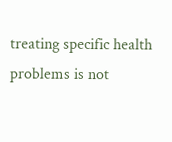treating specific health problems is not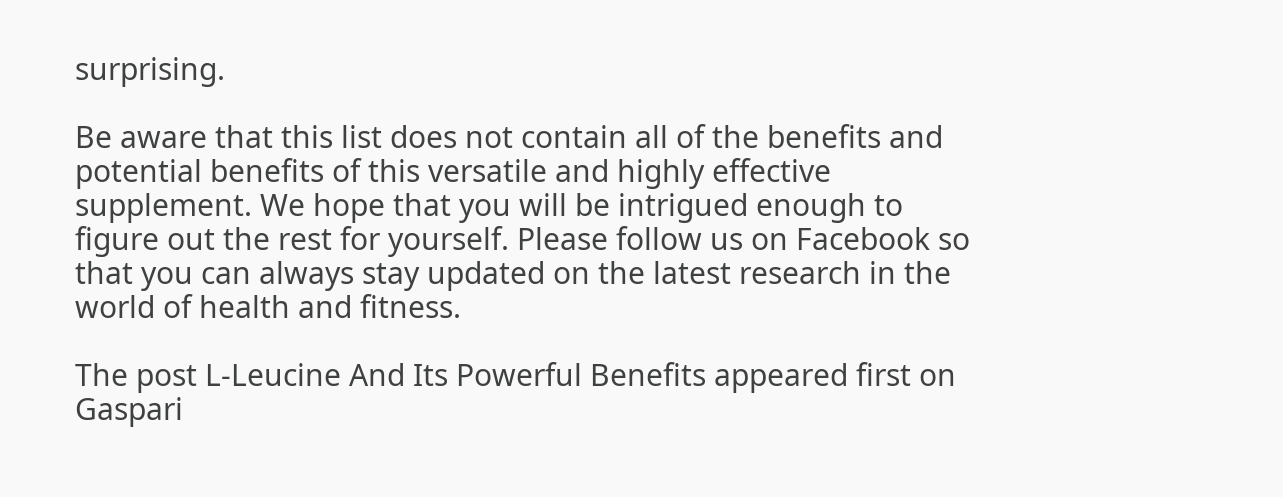surprising.

Be aware that this list does not contain all of the benefits and potential benefits of this versatile and highly effective supplement. We hope that you will be intrigued enough to figure out the rest for yourself. Please follow us on Facebook so that you can always stay updated on the latest research in the world of health and fitness.

The post L-Leucine And Its Powerful Benefits appeared first on Gaspari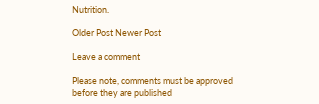Nutrition.

Older Post Newer Post

Leave a comment

Please note, comments must be approved before they are published